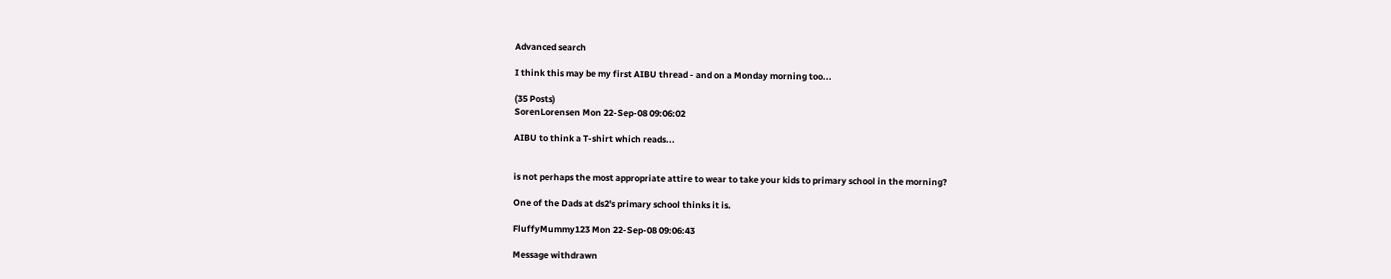Advanced search

I think this may be my first AIBU thread - and on a Monday morning too...

(35 Posts)
SorenLorensen Mon 22-Sep-08 09:06:02

AIBU to think a T-shirt which reads...


is not perhaps the most appropriate attire to wear to take your kids to primary school in the morning?

One of the Dads at ds2's primary school thinks it is.

FluffyMummy123 Mon 22-Sep-08 09:06:43

Message withdrawn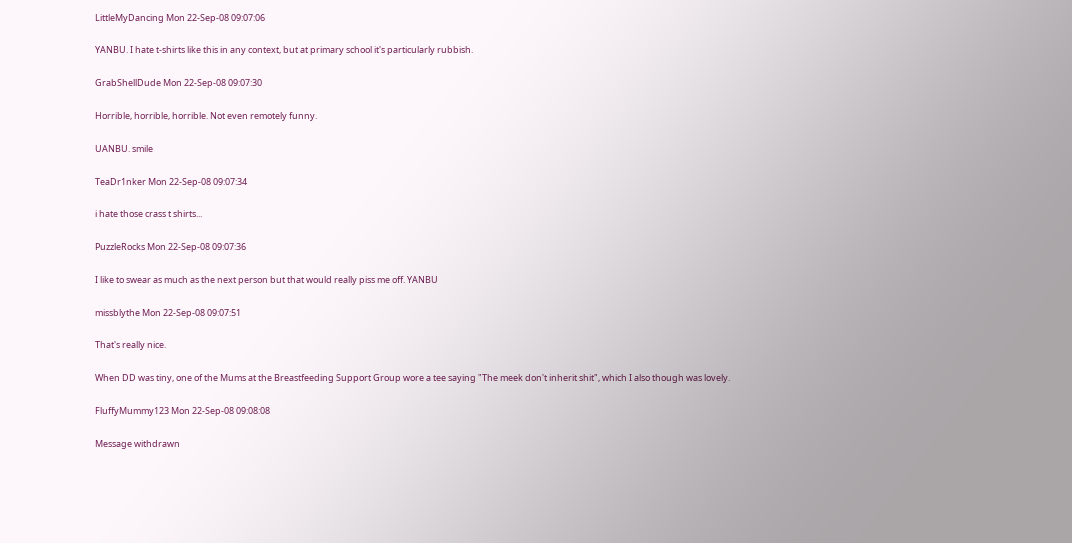LittleMyDancing Mon 22-Sep-08 09:07:06

YANBU. I hate t-shirts like this in any context, but at primary school it's particularly rubbish.

GrabShellDude Mon 22-Sep-08 09:07:30

Horrible, horrible, horrible. Not even remotely funny.

UANBU. smile

TeaDr1nker Mon 22-Sep-08 09:07:34

i hate those crass t shirts...

PuzzleRocks Mon 22-Sep-08 09:07:36

I like to swear as much as the next person but that would really piss me off. YANBU

missblythe Mon 22-Sep-08 09:07:51

That's really nice.

When DD was tiny, one of the Mums at the Breastfeeding Support Group wore a tee saying "The meek don't inherit shit", which I also though was lovely.

FluffyMummy123 Mon 22-Sep-08 09:08:08

Message withdrawn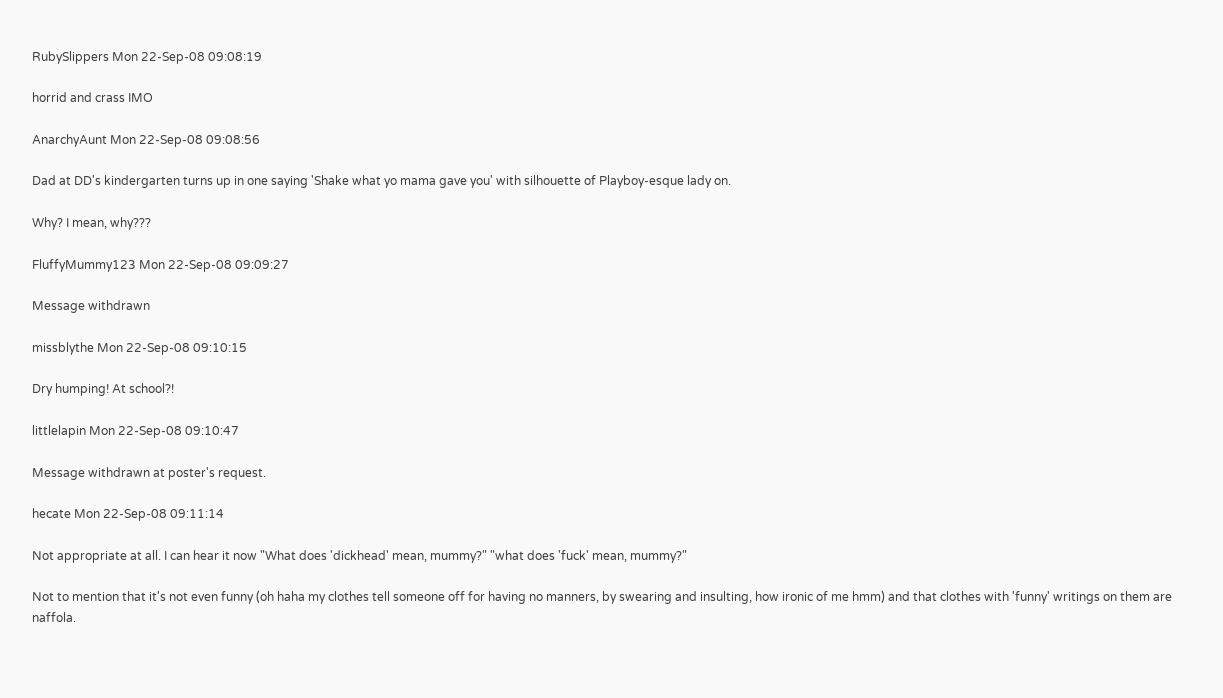RubySlippers Mon 22-Sep-08 09:08:19

horrid and crass IMO

AnarchyAunt Mon 22-Sep-08 09:08:56

Dad at DD's kindergarten turns up in one saying 'Shake what yo mama gave you' with silhouette of Playboy-esque lady on.

Why? I mean, why???

FluffyMummy123 Mon 22-Sep-08 09:09:27

Message withdrawn

missblythe Mon 22-Sep-08 09:10:15

Dry humping! At school?!

littlelapin Mon 22-Sep-08 09:10:47

Message withdrawn at poster's request.

hecate Mon 22-Sep-08 09:11:14

Not appropriate at all. I can hear it now "What does 'dickhead' mean, mummy?" "what does 'fuck' mean, mummy?"

Not to mention that it's not even funny (oh haha my clothes tell someone off for having no manners, by swearing and insulting, how ironic of me hmm) and that clothes with 'funny' writings on them are naffola.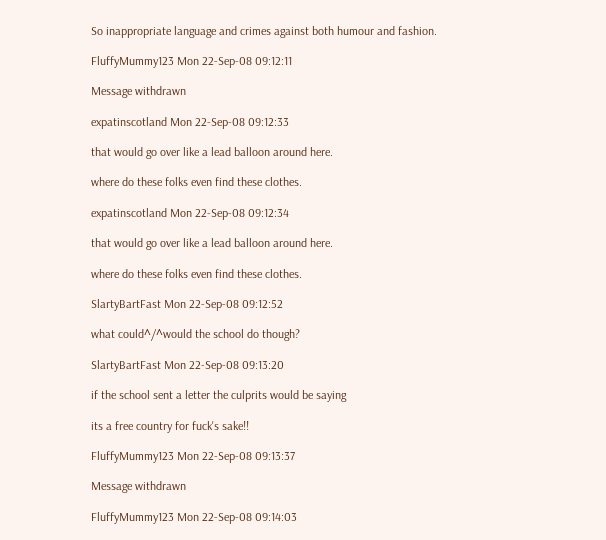So inappropriate language and crimes against both humour and fashion.

FluffyMummy123 Mon 22-Sep-08 09:12:11

Message withdrawn

expatinscotland Mon 22-Sep-08 09:12:33

that would go over like a lead balloon around here.

where do these folks even find these clothes.

expatinscotland Mon 22-Sep-08 09:12:34

that would go over like a lead balloon around here.

where do these folks even find these clothes.

SlartyBartFast Mon 22-Sep-08 09:12:52

what could^/^would the school do though?

SlartyBartFast Mon 22-Sep-08 09:13:20

if the school sent a letter the culprits would be saying

its a free country for fuck's sake!!

FluffyMummy123 Mon 22-Sep-08 09:13:37

Message withdrawn

FluffyMummy123 Mon 22-Sep-08 09:14:03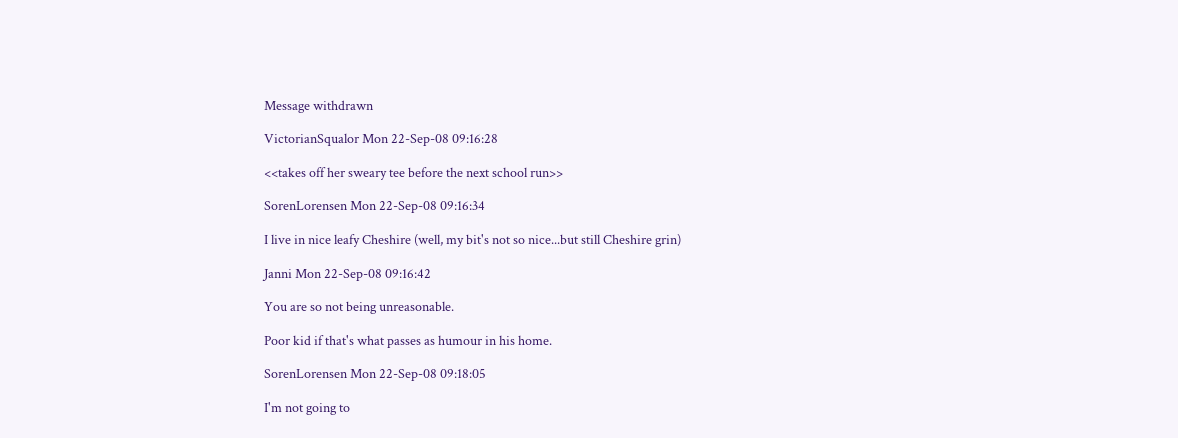Message withdrawn

VictorianSqualor Mon 22-Sep-08 09:16:28

<<takes off her sweary tee before the next school run>>

SorenLorensen Mon 22-Sep-08 09:16:34

I live in nice leafy Cheshire (well, my bit's not so nice...but still Cheshire grin)

Janni Mon 22-Sep-08 09:16:42

You are so not being unreasonable.

Poor kid if that's what passes as humour in his home.

SorenLorensen Mon 22-Sep-08 09:18:05

I'm not going to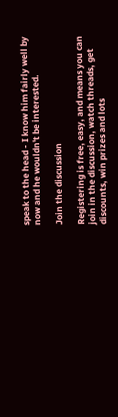speak to the head - I know him fairly well by now and he wouldn't be interested.

Join the discussion

Registering is free, easy, and means you can join in the discussion, watch threads, get discounts, win prizes and lots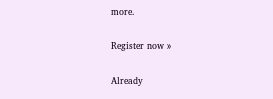more.

Register now »

Already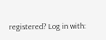registered? Log in with: